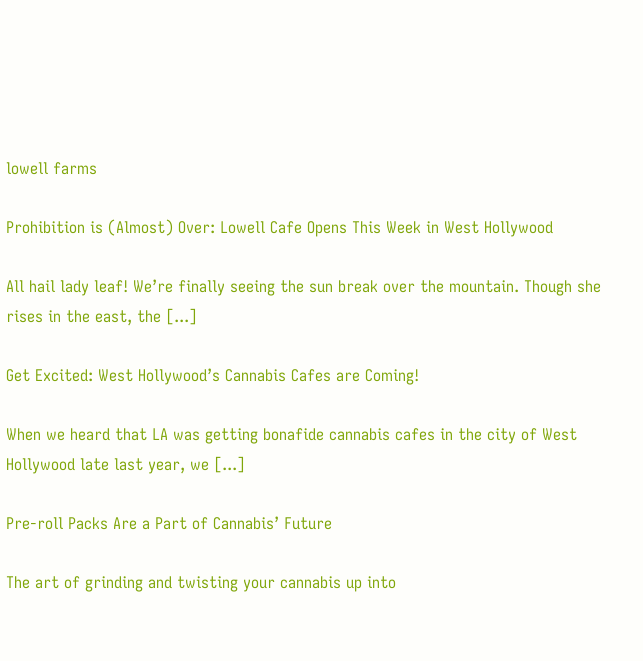lowell farms

Prohibition is (Almost) Over: Lowell Cafe Opens This Week in West Hollywood

All hail lady leaf! We’re finally seeing the sun break over the mountain. Though she rises in the east, the [...]

Get Excited: West Hollywood’s Cannabis Cafes are Coming!

When we heard that LA was getting bonafide cannabis cafes in the city of West Hollywood late last year, we [...]

Pre-roll Packs Are a Part of Cannabis’ Future

The art of grinding and twisting your cannabis up into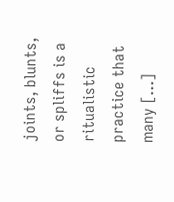joints, blunts, or spliffs is a ritualistic practice that many [...]